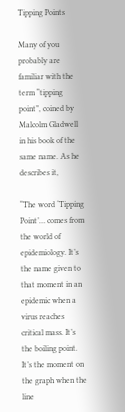Tipping Points

Many of you probably are familiar with the term “tipping point”, coined by Malcolm Gladwell in his book of the same name. As he describes it,

“The word ‘Tipping Point’… comes from the world of epidemiology. It’s the name given to that moment in an epidemic when a virus reaches critical mass. It’s the boiling point. It’s the moment on the graph when the line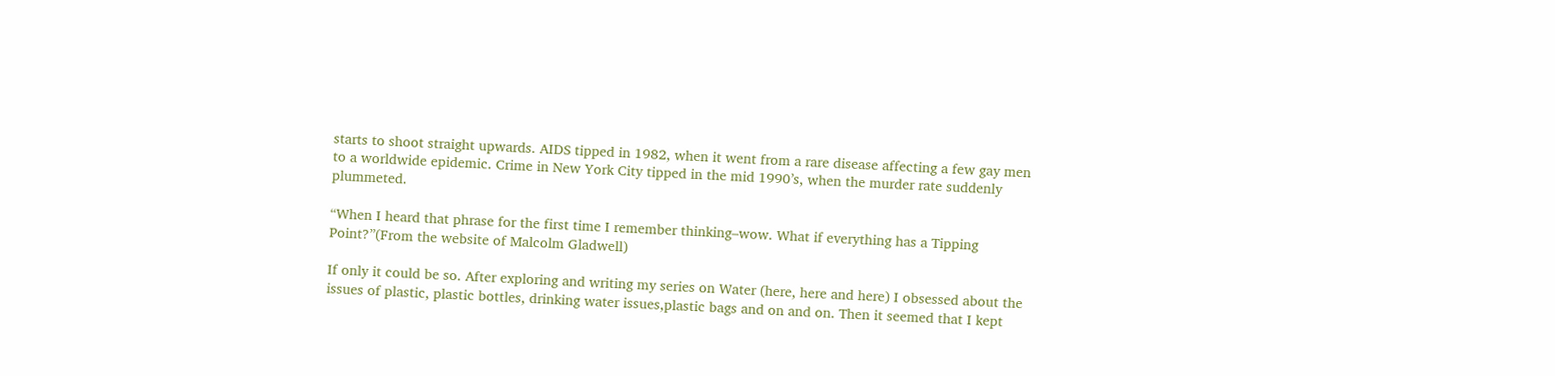starts to shoot straight upwards. AIDS tipped in 1982, when it went from a rare disease affecting a few gay men to a worldwide epidemic. Crime in New York City tipped in the mid 1990’s, when the murder rate suddenly plummeted.

“When I heard that phrase for the first time I remember thinking–wow. What if everything has a Tipping Point?”(From the website of Malcolm Gladwell)

If only it could be so. After exploring and writing my series on Water (here, here and here) I obsessed about the issues of plastic, plastic bottles, drinking water issues,plastic bags and on and on. Then it seemed that I kept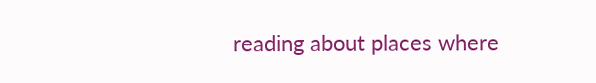reading about places where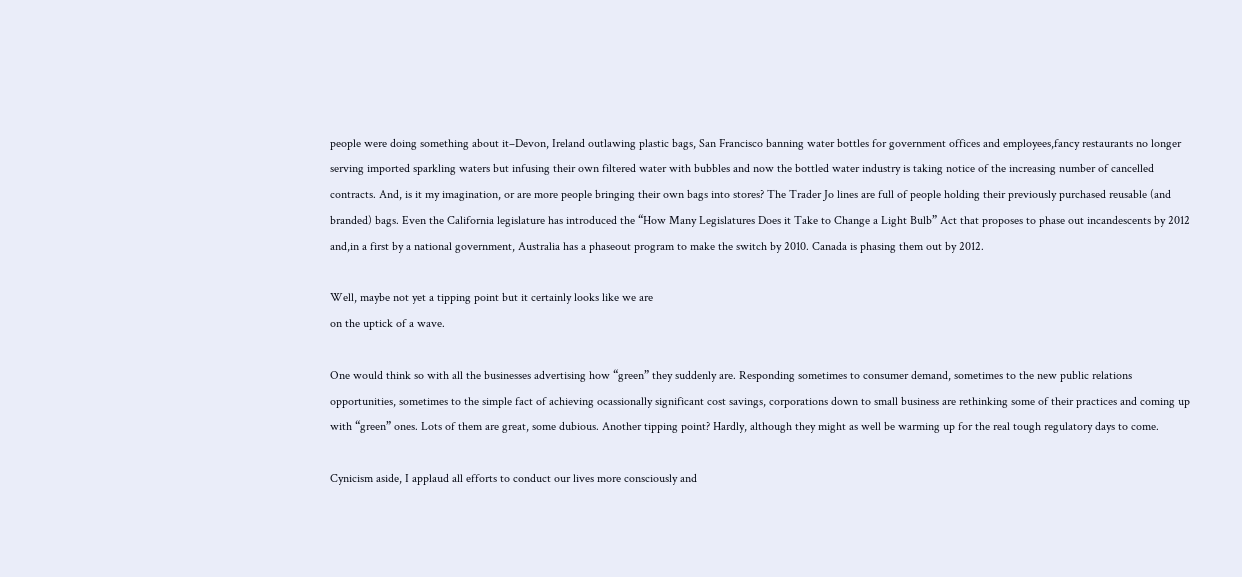people were doing something about it–Devon, Ireland outlawing plastic bags, San Francisco banning water bottles for government offices and employees,fancy restaurants no longer serving imported sparkling waters but infusing their own filtered water with bubbles and now the bottled water industry is taking notice of the increasing number of cancelled contracts. And, is it my imagination, or are more people bringing their own bags into stores? The Trader Jo lines are full of people holding their previously purchased reusable (and branded) bags. Even the California legislature has introduced the “How Many Legislatures Does it Take to Change a Light Bulb” Act that proposes to phase out incandescents by 2012 and,in a first by a national government, Australia has a phaseout program to make the switch by 2010. Canada is phasing them out by 2012.

Well, maybe not yet a tipping point but it certainly looks like we are
on the uptick of a wave.

One would think so with all the businesses advertising how “green” they suddenly are. Responding sometimes to consumer demand, sometimes to the new public relations opportunities, sometimes to the simple fact of achieving ocassionally significant cost savings, corporations down to small business are rethinking some of their practices and coming up with “green” ones. Lots of them are great, some dubious. Another tipping point? Hardly, although they might as well be warming up for the real tough regulatory days to come.

Cynicism aside, I applaud all efforts to conduct our lives more consciously and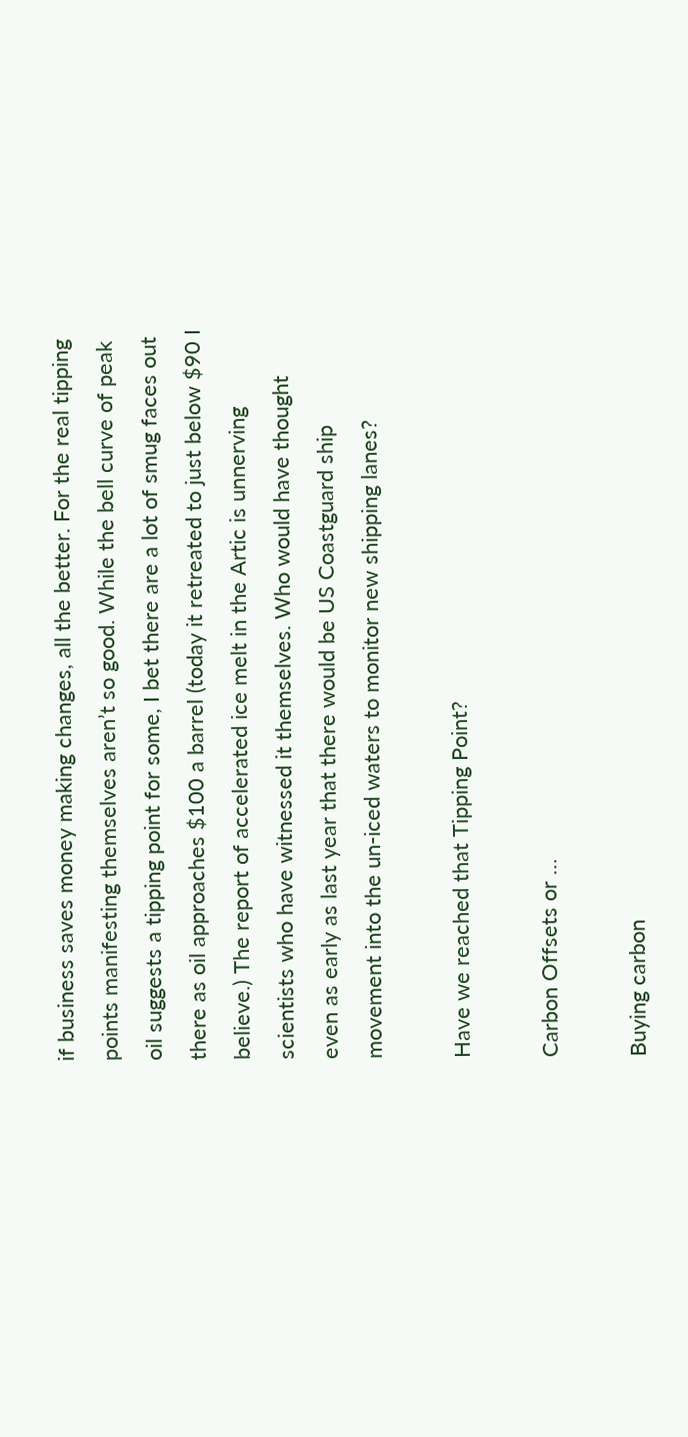if business saves money making changes, all the better. For the real tipping points manifesting themselves aren’t so good. While the bell curve of peak oil suggests a tipping point for some, I bet there are a lot of smug faces out there as oil approaches $100 a barrel (today it retreated to just below $90 I believe.) The report of accelerated ice melt in the Artic is unnerving scientists who have witnessed it themselves. Who would have thought even as early as last year that there would be US Coastguard ship movement into the un-iced waters to monitor new shipping lanes?

Have we reached that Tipping Point?

Carbon Offsets or …

Buying carbon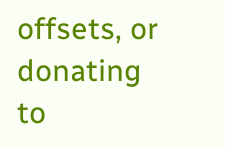offsets, or donating to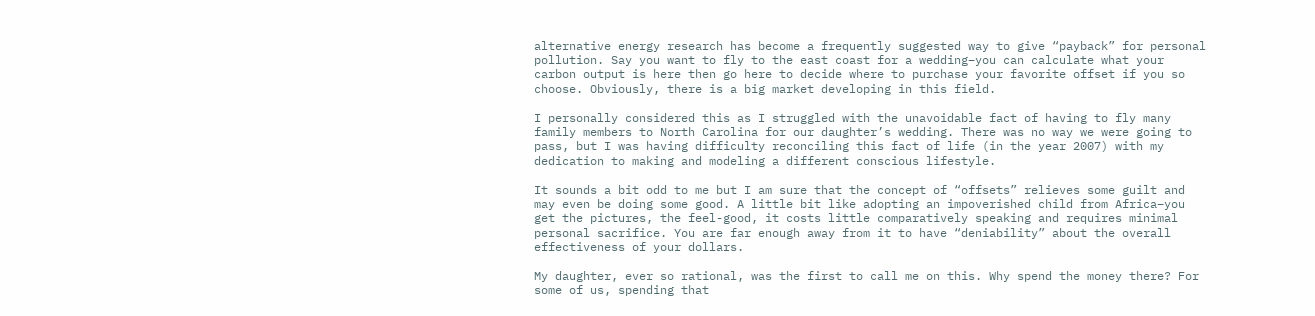alternative energy research has become a frequently suggested way to give “payback” for personal pollution. Say you want to fly to the east coast for a wedding–you can calculate what your carbon output is here then go here to decide where to purchase your favorite offset if you so choose. Obviously, there is a big market developing in this field.

I personally considered this as I struggled with the unavoidable fact of having to fly many family members to North Carolina for our daughter’s wedding. There was no way we were going to pass, but I was having difficulty reconciling this fact of life (in the year 2007) with my dedication to making and modeling a different conscious lifestyle.

It sounds a bit odd to me but I am sure that the concept of “offsets” relieves some guilt and may even be doing some good. A little bit like adopting an impoverished child from Africa–you get the pictures, the feel-good, it costs little comparatively speaking and requires minimal personal sacrifice. You are far enough away from it to have “deniability” about the overall effectiveness of your dollars.

My daughter, ever so rational, was the first to call me on this. Why spend the money there? For some of us, spending that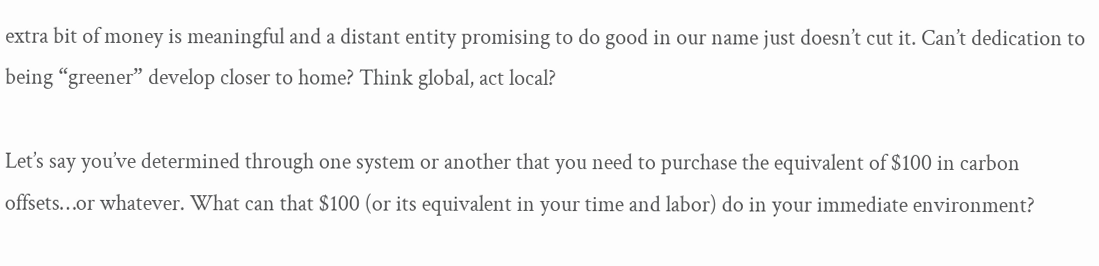extra bit of money is meaningful and a distant entity promising to do good in our name just doesn’t cut it. Can’t dedication to being “greener” develop closer to home? Think global, act local?

Let’s say you’ve determined through one system or another that you need to purchase the equivalent of $100 in carbon offsets…or whatever. What can that $100 (or its equivalent in your time and labor) do in your immediate environment?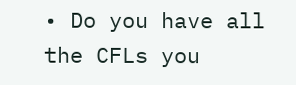• Do you have all the CFLs you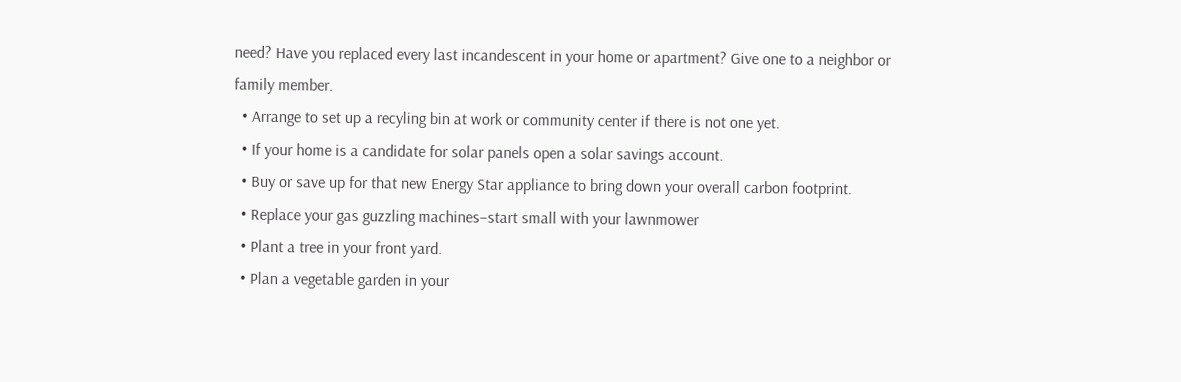need? Have you replaced every last incandescent in your home or apartment? Give one to a neighbor or family member.
  • Arrange to set up a recyling bin at work or community center if there is not one yet.
  • If your home is a candidate for solar panels open a solar savings account.
  • Buy or save up for that new Energy Star appliance to bring down your overall carbon footprint.
  • Replace your gas guzzling machines–start small with your lawnmower
  • Plant a tree in your front yard.
  • Plan a vegetable garden in your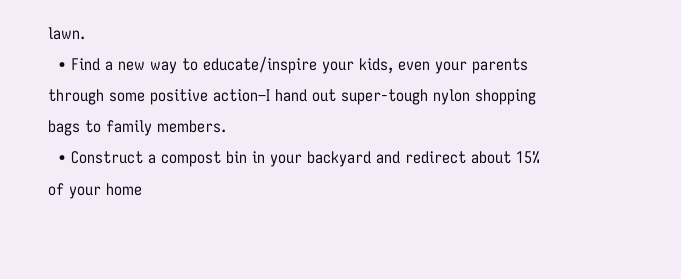lawn.
  • Find a new way to educate/inspire your kids, even your parents through some positive action–I hand out super-tough nylon shopping bags to family members.
  • Construct a compost bin in your backyard and redirect about 15% of your home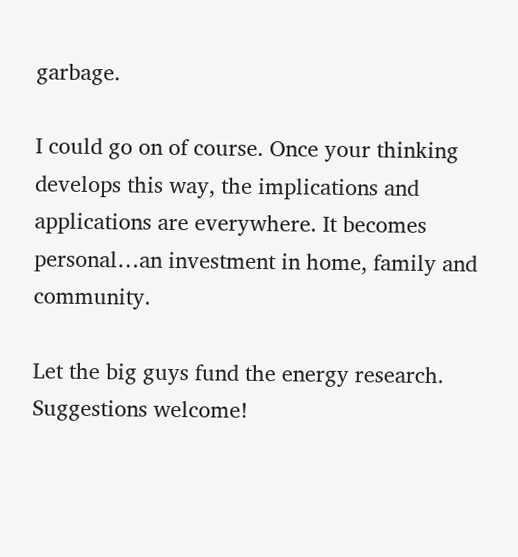garbage.

I could go on of course. Once your thinking develops this way, the implications and applications are everywhere. It becomes personal…an investment in home, family and community.

Let the big guys fund the energy research. Suggestions welcome!